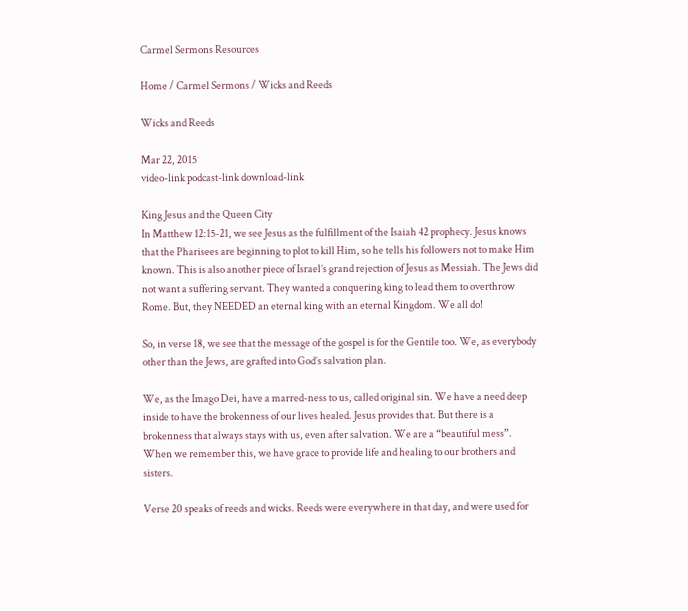Carmel Sermons Resources

Home / Carmel Sermons / Wicks and Reeds

Wicks and Reeds

Mar 22, 2015
video-link podcast-link download-link

King Jesus and the Queen City
In Matthew 12:15-21, we see Jesus as the fulfillment of the Isaiah 42 prophecy. Jesus knows that the Pharisees are beginning to plot to kill Him, so he tells his followers not to make Him known. This is also another piece of Israel’s grand rejection of Jesus as Messiah. The Jews did not want a suffering servant. They wanted a conquering king to lead them to overthrow Rome. But, they NEEDED an eternal king with an eternal Kingdom. We all do!

So, in verse 18, we see that the message of the gospel is for the Gentile too. We, as everybody other than the Jews, are grafted into God’s salvation plan.

We, as the Imago Dei, have a marred-ness to us, called original sin. We have a need deep inside to have the brokenness of our lives healed. Jesus provides that. But there is a brokenness that always stays with us, even after salvation. We are a “beautiful mess”. When we remember this, we have grace to provide life and healing to our brothers and sisters.

Verse 20 speaks of reeds and wicks. Reeds were everywhere in that day, and were used for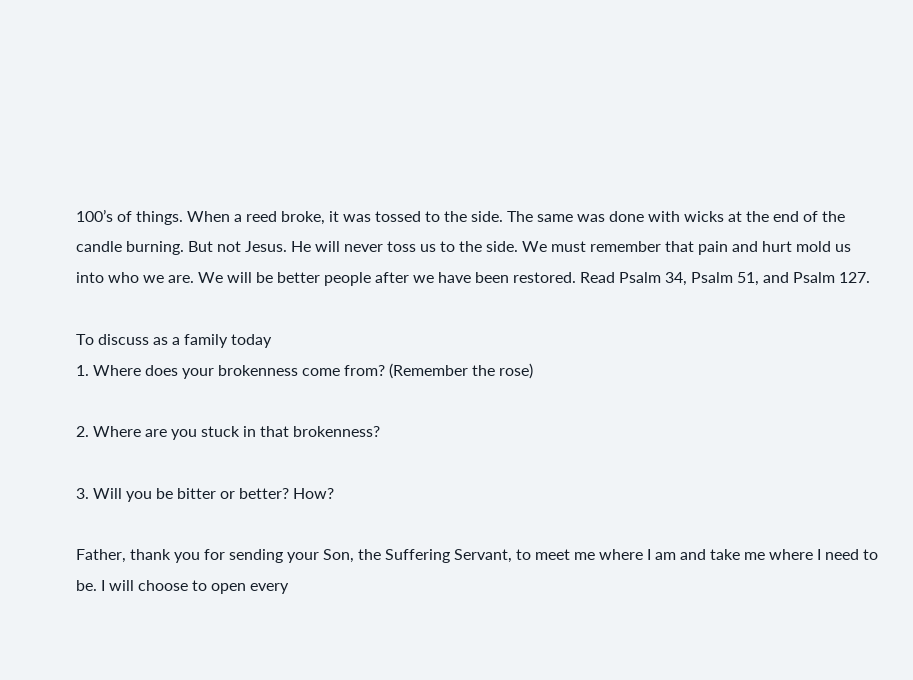100’s of things. When a reed broke, it was tossed to the side. The same was done with wicks at the end of the candle burning. But not Jesus. He will never toss us to the side. We must remember that pain and hurt mold us into who we are. We will be better people after we have been restored. Read Psalm 34, Psalm 51, and Psalm 127.

To discuss as a family today
1. Where does your brokenness come from? (Remember the rose)

2. Where are you stuck in that brokenness?

3. Will you be bitter or better? How?

Father, thank you for sending your Son, the Suffering Servant, to meet me where I am and take me where I need to be. I will choose to open every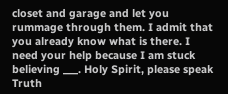closet and garage and let you rummage through them. I admit that you already know what is there. I need your help because I am stuck believing ___. Holy Spirit, please speak Truth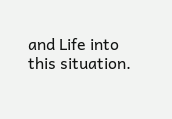and Life into this situation.